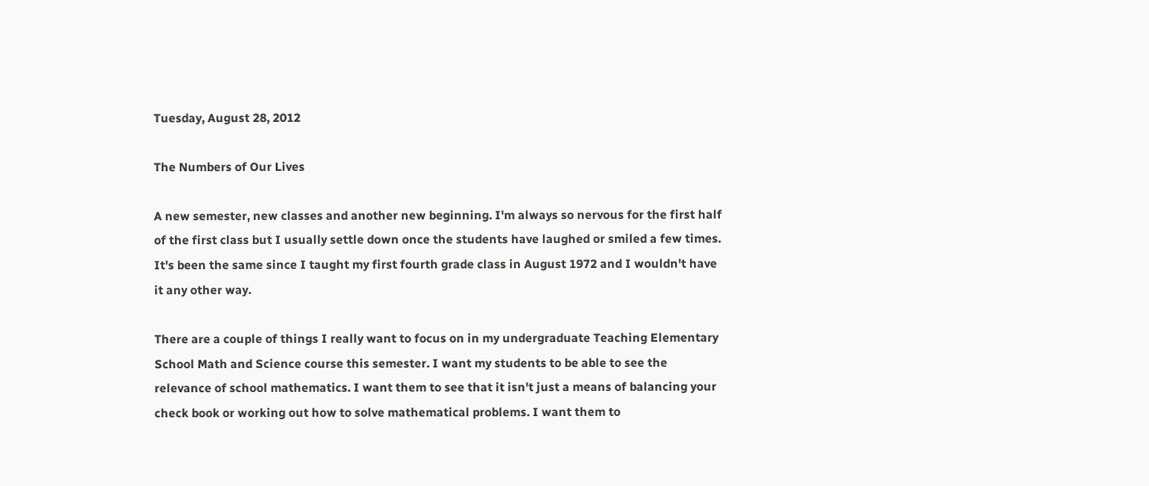Tuesday, August 28, 2012

The Numbers of Our Lives

A new semester, new classes and another new beginning. I'm always so nervous for the first half of the first class but I usually settle down once the students have laughed or smiled a few times. It's been the same since I taught my first fourth grade class in August 1972 and I wouldn't have it any other way.

There are a couple of things I really want to focus on in my undergraduate Teaching Elementary School Math and Science course this semester. I want my students to be able to see the relevance of school mathematics. I want them to see that it isn't just a means of balancing your check book or working out how to solve mathematical problems. I want them to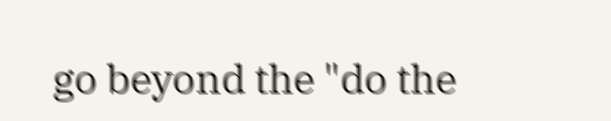go beyond the "do the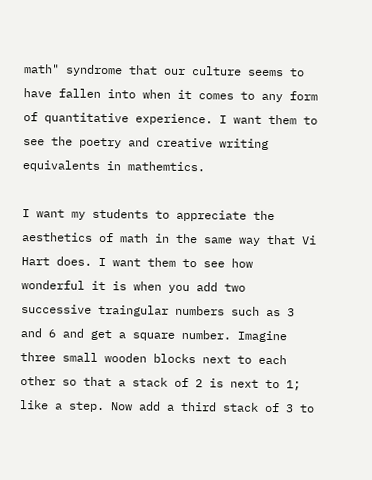math" syndrome that our culture seems to have fallen into when it comes to any form of quantitative experience. I want them to see the poetry and creative writing equivalents in mathemtics.

I want my students to appreciate the aesthetics of math in the same way that Vi Hart does. I want them to see how wonderful it is when you add two successive traingular numbers such as 3 and 6 and get a square number. Imagine three small wooden blocks next to each other so that a stack of 2 is next to 1; like a step. Now add a third stack of 3 to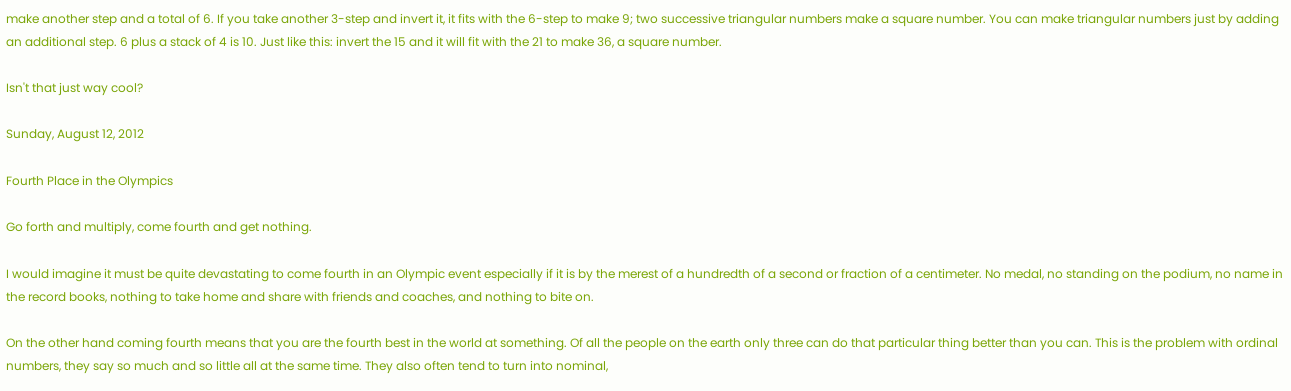make another step and a total of 6. If you take another 3-step and invert it, it fits with the 6-step to make 9; two successive triangular numbers make a square number. You can make triangular numbers just by adding an additional step. 6 plus a stack of 4 is 10. Just like this: invert the 15 and it will fit with the 21 to make 36, a square number.

Isn't that just way cool?

Sunday, August 12, 2012

Fourth Place in the Olympics

Go forth and multiply, come fourth and get nothing.

I would imagine it must be quite devastating to come fourth in an Olympic event especially if it is by the merest of a hundredth of a second or fraction of a centimeter. No medal, no standing on the podium, no name in the record books, nothing to take home and share with friends and coaches, and nothing to bite on.

On the other hand coming fourth means that you are the fourth best in the world at something. Of all the people on the earth only three can do that particular thing better than you can. This is the problem with ordinal numbers, they say so much and so little all at the same time. They also often tend to turn into nominal,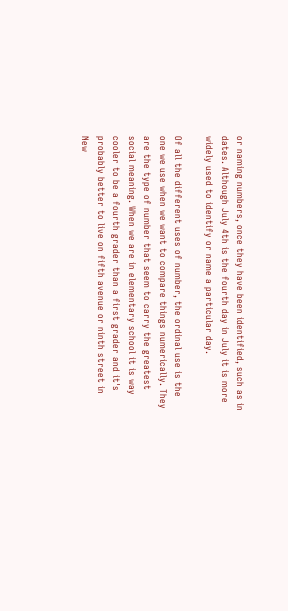or naming numbers, once they have been identified, such as in dates. Although July 4th is the fourth day in July it is more widely used to identify or name a particular day.

Of all the different uses of number, the ordinal use is the one we use when we want to compare things numerically. They are the type of number that seem to carry the greatest social meaning. When we are in elementary school it is way cooler to be a fourth grader than a first grader and it's probably better to live on fifth avenue or ninth street in New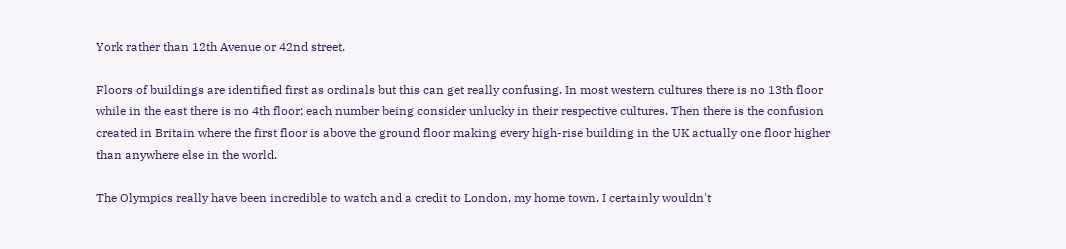York rather than 12th Avenue or 42nd street.

Floors of buildings are identified first as ordinals but this can get really confusing. In most western cultures there is no 13th floor while in the east there is no 4th floor; each number being consider unlucky in their respective cultures. Then there is the confusion created in Britain where the first floor is above the ground floor making every high-rise building in the UK actually one floor higher than anywhere else in the world.

The Olympics really have been incredible to watch and a credit to London, my home town. I certainly wouldn't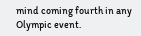mind coming fourth in any Olympic event.